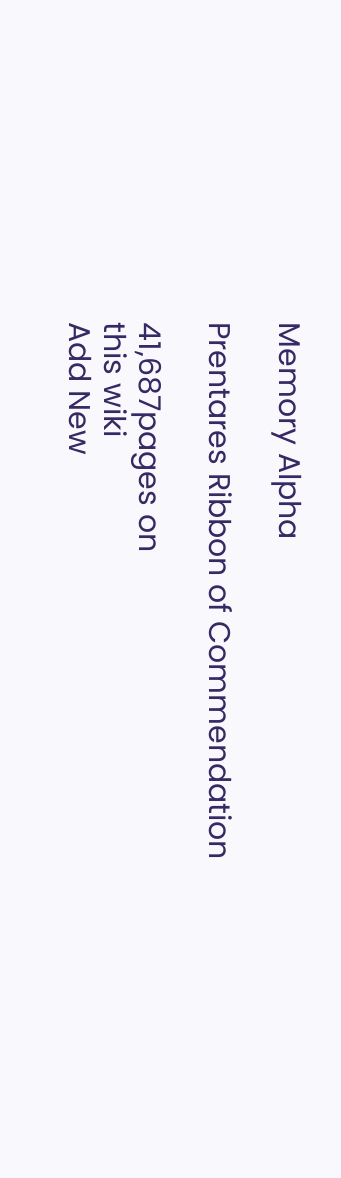Memory Alpha

Prentares Ribbon of Commendation

41,687pages on
this wiki
Add New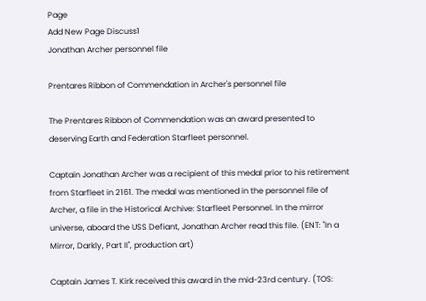Page
Add New Page Discuss1
Jonathan Archer personnel file

Prentares Ribbon of Commendation in Archer's personnel file

The Prentares Ribbon of Commendation was an award presented to deserving Earth and Federation Starfleet personnel.

Captain Jonathan Archer was a recipient of this medal prior to his retirement from Starfleet in 2161. The medal was mentioned in the personnel file of Archer, a file in the Historical Archive: Starfleet Personnel. In the mirror universe, aboard the USS Defiant, Jonathan Archer read this file. (ENT: "In a Mirror, Darkly, Part II", production art)

Captain James T. Kirk received this award in the mid-23rd century. (TOS: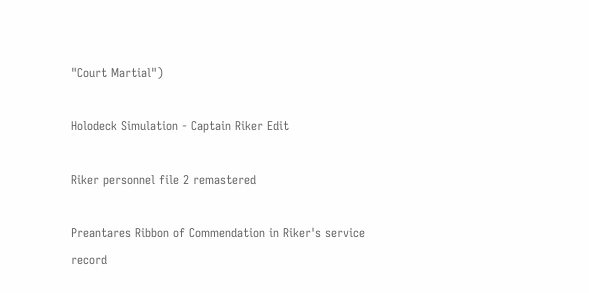"Court Martial")

Holodeck Simulation - Captain Riker Edit

Riker personnel file 2 remastered

Preantares Ribbon of Commendation in Riker's service record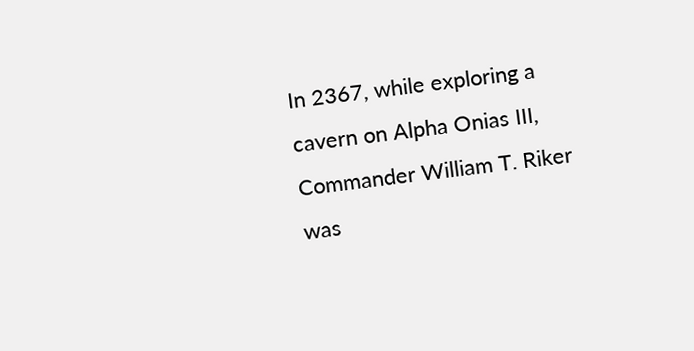In 2367, while exploring a cavern on Alpha Onias III, Commander William T. Riker was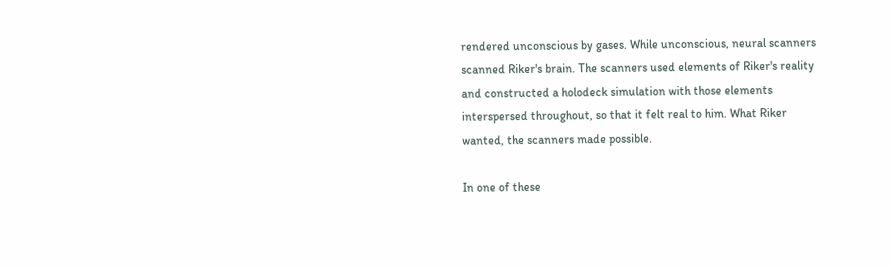rendered unconscious by gases. While unconscious, neural scanners scanned Riker's brain. The scanners used elements of Riker's reality and constructed a holodeck simulation with those elements interspersed throughout, so that it felt real to him. What Riker wanted, the scanners made possible.

In one of these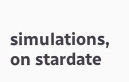simulations, on stardate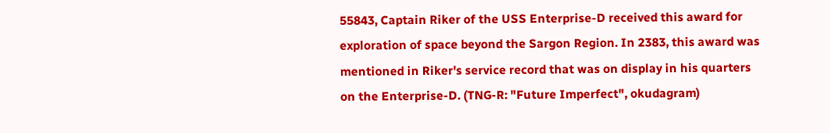55843, Captain Riker of the USS Enterprise-D received this award for exploration of space beyond the Sargon Region. In 2383, this award was mentioned in Riker's service record that was on display in his quarters on the Enterprise-D. (TNG-R: "Future Imperfect", okudagram)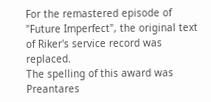For the remastered episode of "Future Imperfect", the original text of Riker's service record was replaced.
The spelling of this award was Preantares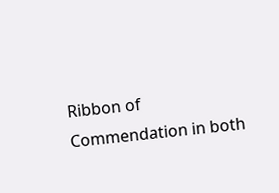Ribbon of Commendation in both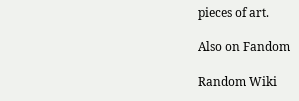pieces of art.

Also on Fandom

Random Wiki